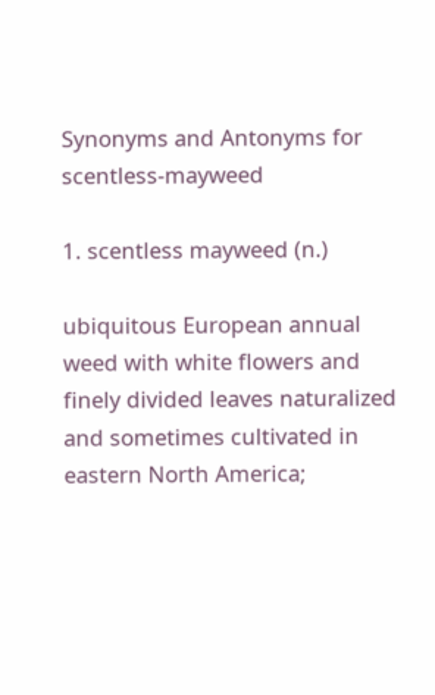Synonyms and Antonyms for scentless-mayweed

1. scentless mayweed (n.)

ubiquitous European annual weed with white flowers and finely divided leaves naturalized and sometimes cultivated in eastern North America;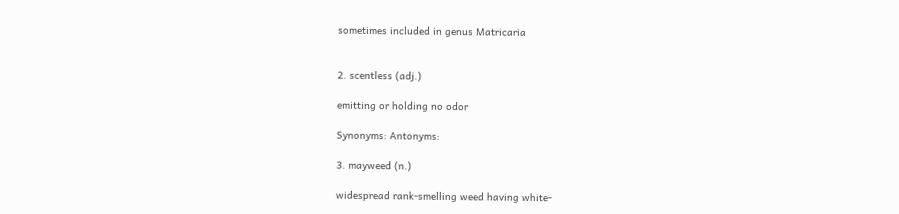sometimes included in genus Matricaria


2. scentless (adj.)

emitting or holding no odor

Synonyms: Antonyms:

3. mayweed (n.)

widespread rank-smelling weed having white-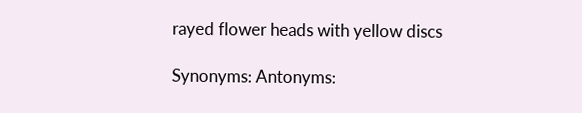rayed flower heads with yellow discs

Synonyms: Antonyms: